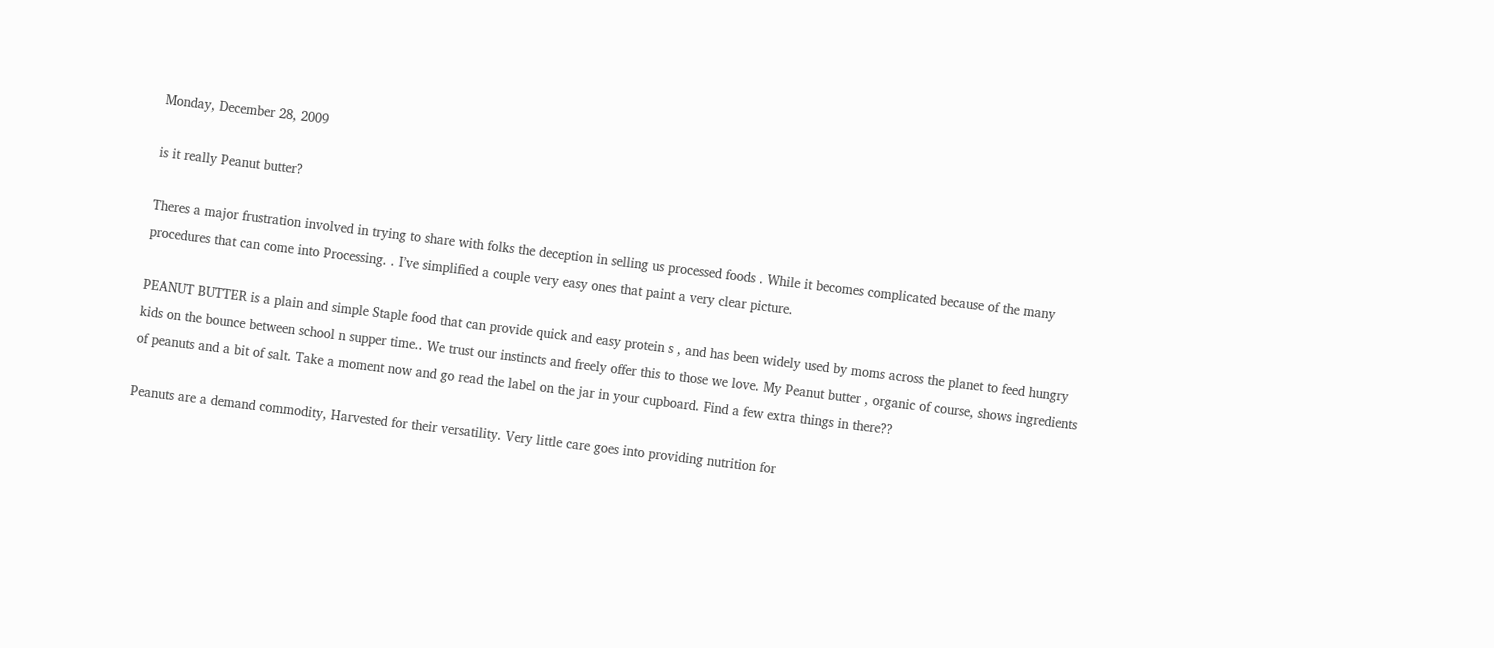Monday, December 28, 2009

is it really Peanut butter?

Theres a major frustration involved in trying to share with folks the deception in selling us processed foods . While it becomes complicated because of the many procedures that can come into Processing. . I’ve simplified a couple very easy ones that paint a very clear picture.

PEANUT BUTTER is a plain and simple Staple food that can provide quick and easy protein s , and has been widely used by moms across the planet to feed hungry kids on the bounce between school n supper time.. We trust our instincts and freely offer this to those we love. My Peanut butter , organic of course, shows ingredients of peanuts and a bit of salt. Take a moment now and go read the label on the jar in your cupboard. Find a few extra things in there??

Peanuts are a demand commodity, Harvested for their versatility. Very little care goes into providing nutrition for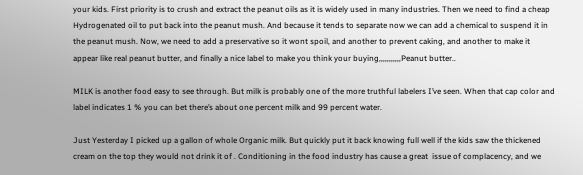your kids. First priority is to crush and extract the peanut oils as it is widely used in many industries. Then we need to find a cheap Hydrogenated oil to put back into the peanut mush. And because it tends to separate now we can add a chemical to suspend it in the peanut mush. Now, we need to add a preservative so it wont spoil, and another to prevent caking, and another to make it appear like real peanut butter, and finally a nice label to make you think your buying,,,,,,,,,,,Peanut butter..

MILK is another food easy to see through. But milk is probably one of the more truthful labelers I’ve seen. When that cap color and label indicates 1 % you can bet there’s about one percent milk and 99 percent water.

Just Yesterday I picked up a gallon of whole Organic milk. But quickly put it back knowing full well if the kids saw the thickened cream on the top they would not drink it of . Conditioning in the food industry has cause a great  issue of complacency, and we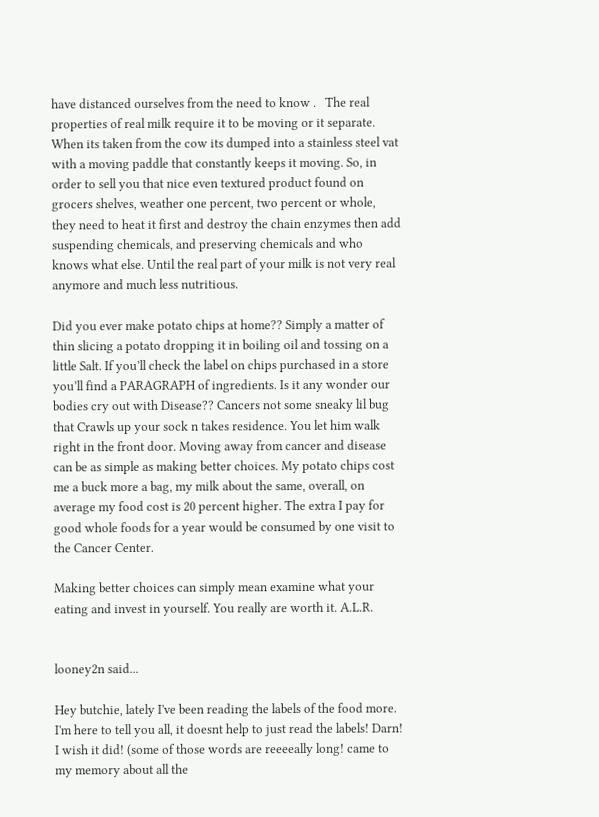have distanced ourselves from the need to know .   The real properties of real milk require it to be moving or it separate. When its taken from the cow its dumped into a stainless steel vat with a moving paddle that constantly keeps it moving. So, in order to sell you that nice even textured product found on grocers shelves, weather one percent, two percent or whole, they need to heat it first and destroy the chain enzymes then add suspending chemicals, and preserving chemicals and who knows what else. Until the real part of your milk is not very real anymore and much less nutritious.

Did you ever make potato chips at home?? Simply a matter of thin slicing a potato dropping it in boiling oil and tossing on a little Salt. If you’ll check the label on chips purchased in a store you’ll find a PARAGRAPH of ingredients. Is it any wonder our bodies cry out with Disease?? Cancers not some sneaky lil bug that Crawls up your sock n takes residence. You let him walk right in the front door. Moving away from cancer and disease can be as simple as making better choices. My potato chips cost me a buck more a bag, my milk about the same, overall, on average my food cost is 20 percent higher. The extra I pay for good whole foods for a year would be consumed by one visit to the Cancer Center.

Making better choices can simply mean examine what your eating and invest in yourself. You really are worth it. A.L.R.


looney2n said...

Hey butchie, lately I've been reading the labels of the food more. I'm here to tell you all, it doesnt help to just read the labels! Darn! I wish it did! (some of those words are reeeeally long! came to my memory about all the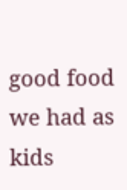good food we had as kids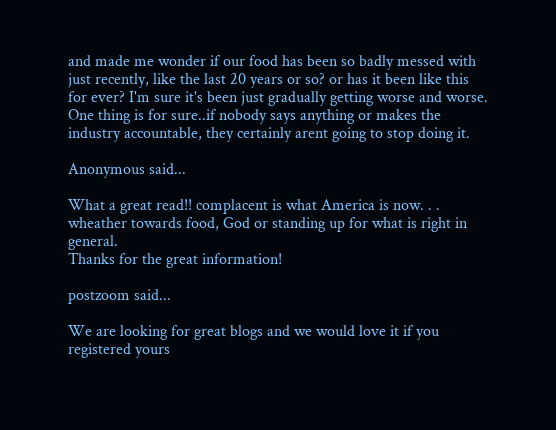and made me wonder if our food has been so badly messed with just recently, like the last 20 years or so? or has it been like this for ever? I'm sure it's been just gradually getting worse and worse. One thing is for sure..if nobody says anything or makes the industry accountable, they certainly arent going to stop doing it.

Anonymous said...

What a great read!! complacent is what America is now. . . wheather towards food, God or standing up for what is right in general.
Thanks for the great information!

postzoom said...

We are looking for great blogs and we would love it if you registered yours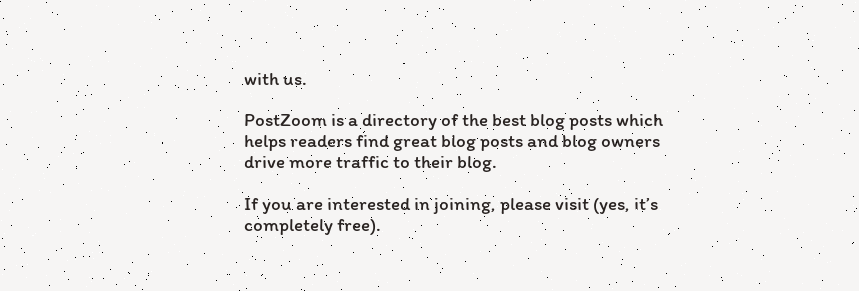with us.

PostZoom is a directory of the best blog posts which helps readers find great blog posts and blog owners drive more traffic to their blog.

If you are interested in joining, please visit (yes, it’s completely free).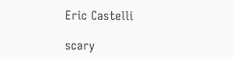Eric Castelli

scary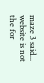maze 3 said... website is not the for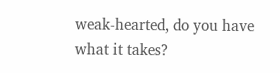weak-hearted, do you have what it takes?